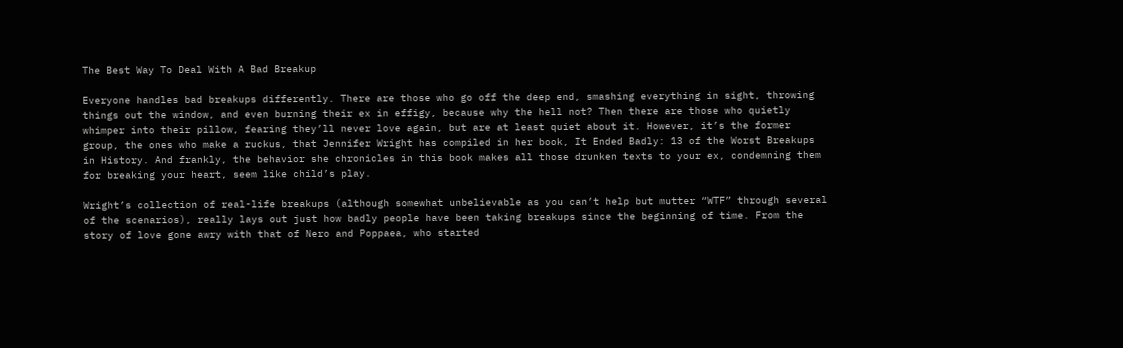The Best Way To Deal With A Bad Breakup

Everyone handles bad breakups differently. There are those who go off the deep end, smashing everything in sight, throwing things out the window, and even burning their ex in effigy, because why the hell not? Then there are those who quietly whimper into their pillow, fearing they’ll never love again, but are at least quiet about it. However, it’s the former group, the ones who make a ruckus, that Jennifer Wright has compiled in her book, It Ended Badly: 13 of the Worst Breakups in History. And frankly, the behavior she chronicles in this book makes all those drunken texts to your ex, condemning them for breaking your heart, seem like child’s play.

Wright’s collection of real-life breakups (although somewhat unbelievable as you can’t help but mutter “WTF” through several of the scenarios), really lays out just how badly people have been taking breakups since the beginning of time. From the story of love gone awry with that of Nero and Poppaea, who started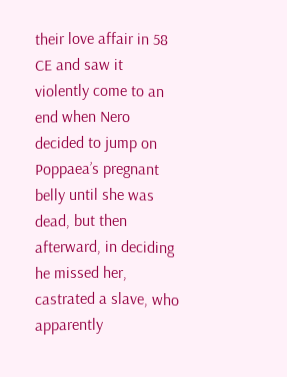their love affair in 58 CE and saw it violently come to an end when Nero decided to jump on Poppaea’s pregnant belly until she was dead, but then afterward, in deciding he missed her, castrated a slave, who apparently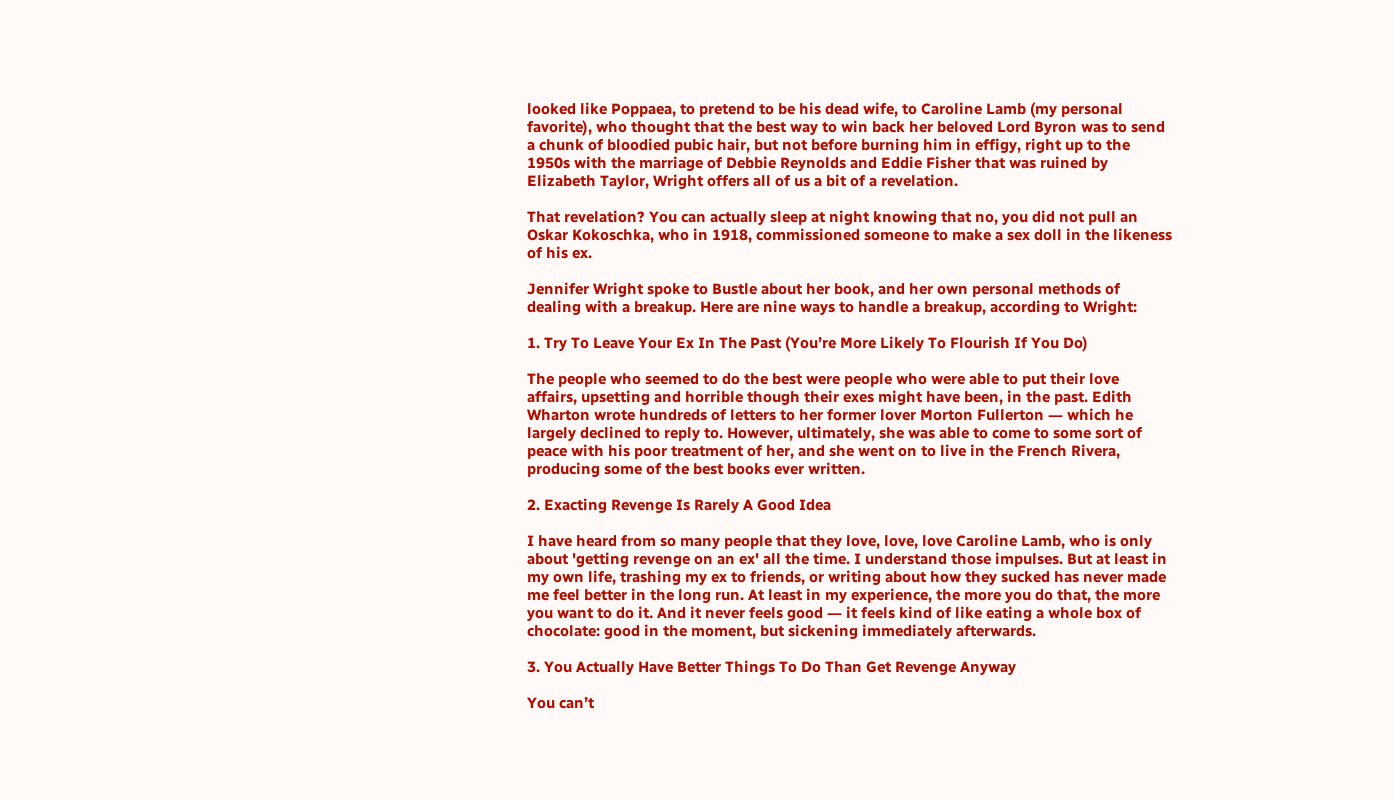looked like Poppaea, to pretend to be his dead wife, to Caroline Lamb (my personal favorite), who thought that the best way to win back her beloved Lord Byron was to send a chunk of bloodied pubic hair, but not before burning him in effigy, right up to the 1950s with the marriage of Debbie Reynolds and Eddie Fisher that was ruined by Elizabeth Taylor, Wright offers all of us a bit of a revelation.

That revelation? You can actually sleep at night knowing that no, you did not pull an Oskar Kokoschka, who in 1918, commissioned someone to make a sex doll in the likeness of his ex.

Jennifer Wright spoke to Bustle about her book, and her own personal methods of dealing with a breakup. Here are nine ways to handle a breakup, according to Wright:

1. Try To Leave Your Ex In The Past (You’re More Likely To Flourish If You Do)

The people who seemed to do the best were people who were able to put their love affairs, upsetting and horrible though their exes might have been, in the past. Edith Wharton wrote hundreds of letters to her former lover Morton Fullerton ― which he largely declined to reply to. However, ultimately, she was able to come to some sort of peace with his poor treatment of her, and she went on to live in the French Rivera, producing some of the best books ever written.

2. Exacting Revenge Is Rarely A Good Idea

I have heard from so many people that they love, love, love Caroline Lamb, who is only about 'getting revenge on an ex' all the time. I understand those impulses. But at least in my own life, trashing my ex to friends, or writing about how they sucked has never made me feel better in the long run. At least in my experience, the more you do that, the more you want to do it. And it never feels good ― it feels kind of like eating a whole box of chocolate: good in the moment, but sickening immediately afterwards.

3. You Actually Have Better Things To Do Than Get Revenge Anyway

You can’t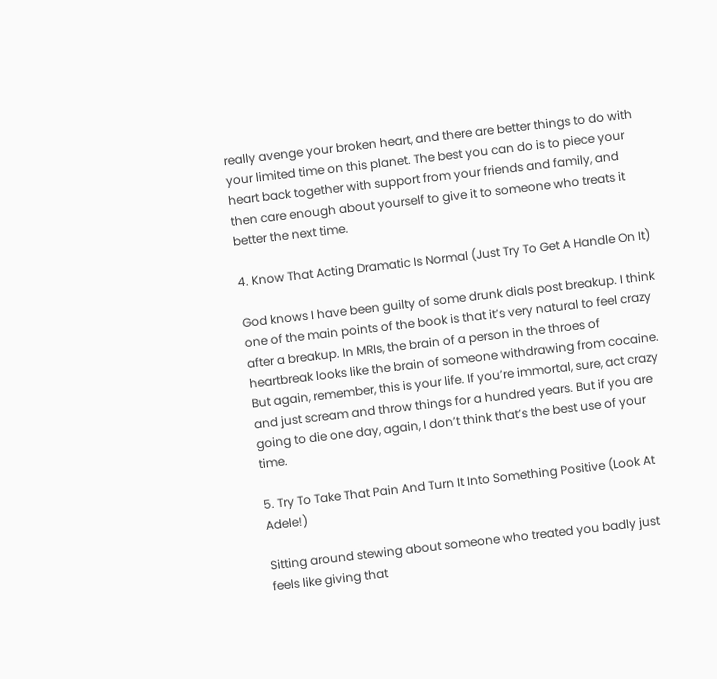really avenge your broken heart, and there are better things to do with your limited time on this planet. The best you can do is to piece your heart back together with support from your friends and family, and then care enough about yourself to give it to someone who treats it better the next time.

4. Know That Acting Dramatic Is Normal (Just Try To Get A Handle On It)

God knows I have been guilty of some drunk dials post breakup. I think one of the main points of the book is that it’s very natural to feel crazy after a breakup. In MRIs, the brain of a person in the throes of heartbreak looks like the brain of someone withdrawing from cocaine. But again, remember, this is your life. If you’re immortal, sure, act crazy and just scream and throw things for a hundred years. But if you are going to die one day, again, I don’t think that’s the best use of your time.

5. Try To Take That Pain And Turn It Into Something Positive (Look At Adele!)

Sitting around stewing about someone who treated you badly just feels like giving that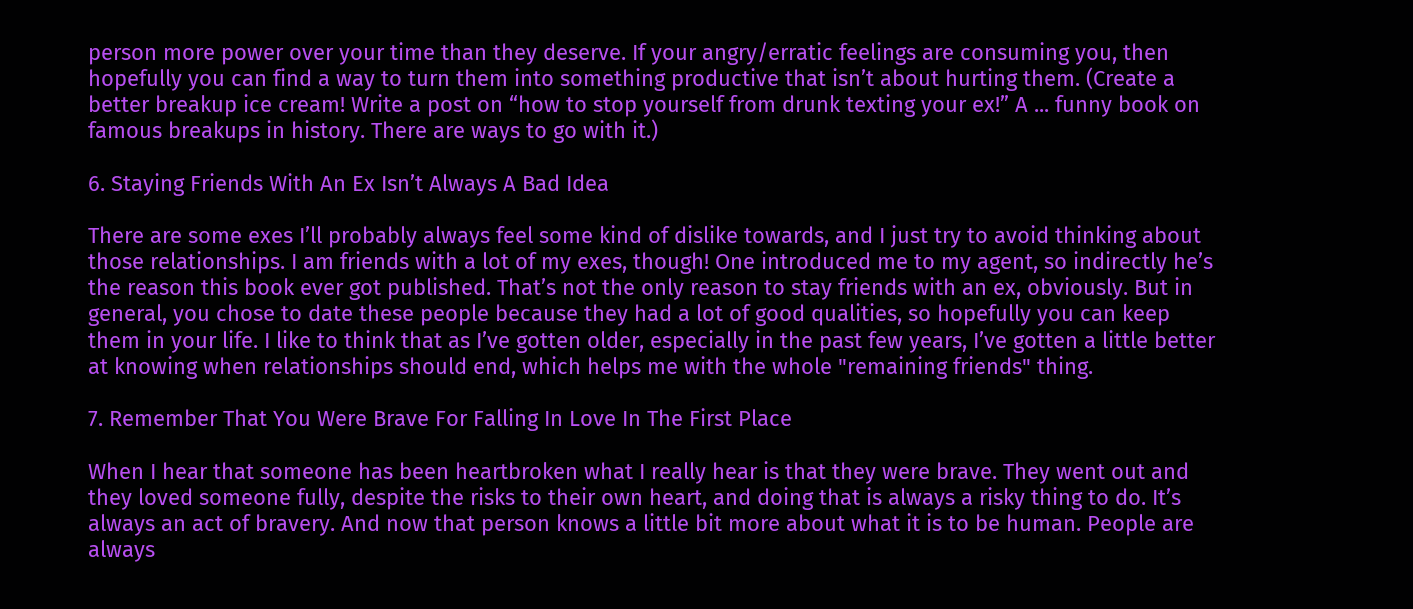person more power over your time than they deserve. If your angry/erratic feelings are consuming you, then hopefully you can find a way to turn them into something productive that isn’t about hurting them. (Create a better breakup ice cream! Write a post on “how to stop yourself from drunk texting your ex!” A ... funny book on famous breakups in history. There are ways to go with it.)

6. Staying Friends With An Ex Isn’t Always A Bad Idea

There are some exes I’ll probably always feel some kind of dislike towards, and I just try to avoid thinking about those relationships. I am friends with a lot of my exes, though! One introduced me to my agent, so indirectly he’s the reason this book ever got published. That’s not the only reason to stay friends with an ex, obviously. But in general, you chose to date these people because they had a lot of good qualities, so hopefully you can keep them in your life. I like to think that as I’ve gotten older, especially in the past few years, I’ve gotten a little better at knowing when relationships should end, which helps me with the whole "remaining friends" thing.

7. Remember That You Were Brave For Falling In Love In The First Place

When I hear that someone has been heartbroken what I really hear is that they were brave. They went out and they loved someone fully, despite the risks to their own heart, and doing that is always a risky thing to do. It’s always an act of bravery. And now that person knows a little bit more about what it is to be human. People are always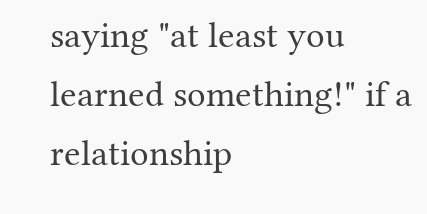saying "at least you learned something!" if a relationship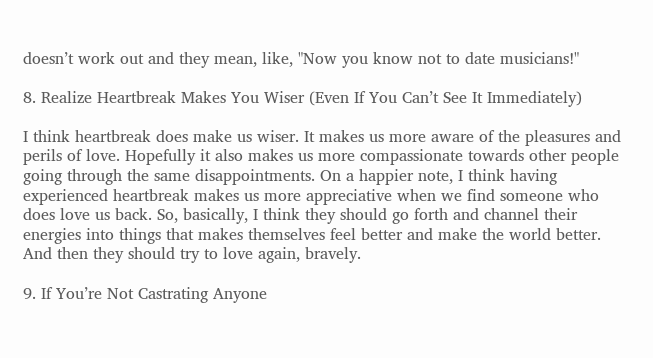doesn’t work out and they mean, like, "Now you know not to date musicians!"

8. Realize Heartbreak Makes You Wiser (Even If You Can’t See It Immediately)

I think heartbreak does make us wiser. It makes us more aware of the pleasures and perils of love. Hopefully it also makes us more compassionate towards other people going through the same disappointments. On a happier note, I think having experienced heartbreak makes us more appreciative when we find someone who does love us back. So, basically, I think they should go forth and channel their energies into things that makes themselves feel better and make the world better. And then they should try to love again, bravely.

9. If You’re Not Castrating Anyone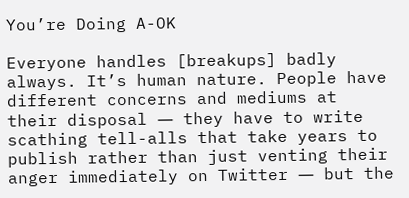You’re Doing A-OK

Everyone handles [breakups] badly always. It’s human nature. People have different concerns and mediums at their disposal ― they have to write scathing tell-alls that take years to publish rather than just venting their anger immediately on Twitter ― but the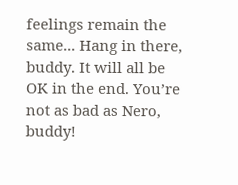feelings remain the same... Hang in there, buddy. It will all be OK in the end. You’re not as bad as Nero, buddy!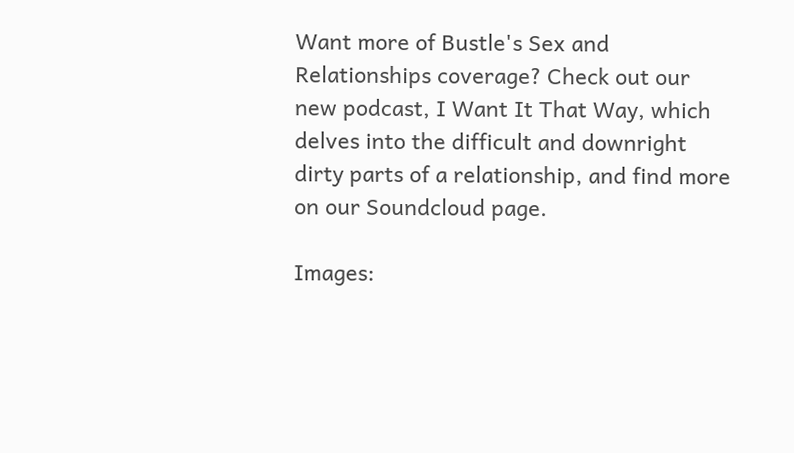Want more of Bustle's Sex and Relationships coverage? Check out our new podcast, I Want It That Way, which delves into the difficult and downright dirty parts of a relationship, and find more on our Soundcloud page.

Images: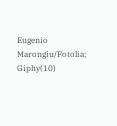Eugenio Marongiu/Fotolia; Giphy(10)